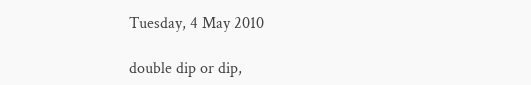Tuesday, 4 May 2010

double dip or dip,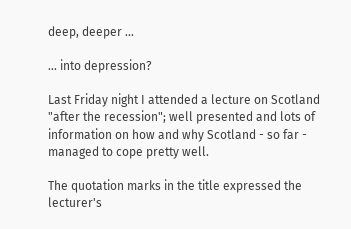deep, deeper ...

... into depression?

Last Friday night I attended a lecture on Scotland "after the recession"; well presented and lots of information on how and why Scotland - so far - managed to cope pretty well.

The quotation marks in the title expressed the lecturer's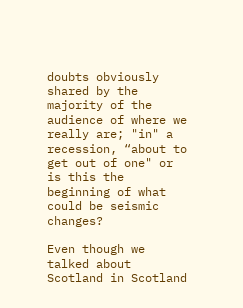doubts obviously shared by the majority of the audience of where we really are; "in" a recession, “about to get out of one" or is this the beginning of what could be seismic changes?

Even though we talked about
Scotland in Scotland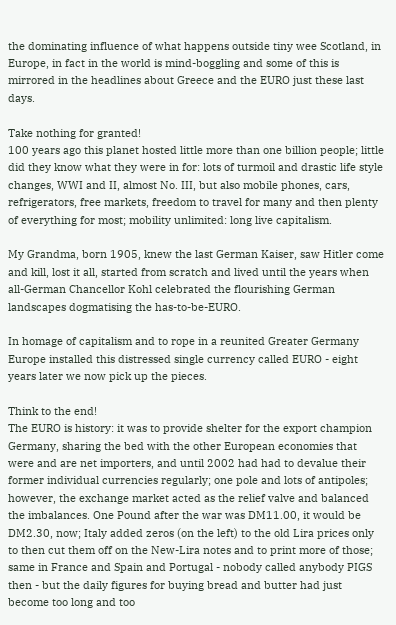the dominating influence of what happens outside tiny wee Scotland, in Europe, in fact in the world is mind-boggling and some of this is mirrored in the headlines about Greece and the EURO just these last days.

Take nothing for granted!
100 years ago this planet hosted little more than one billion people; little did they know what they were in for: lots of turmoil and drastic life style changes, WWI and II, almost No. III, but also mobile phones, cars, refrigerators, free markets, freedom to travel for many and then plenty of everything for most; mobility unlimited: long live capitalism.

My Grandma, born 1905, knew the last German Kaiser, saw Hitler come and kill, lost it all, started from scratch and lived until the years when all-German Chancellor Kohl celebrated the flourishing German landscapes dogmatising the has-to-be-EURO.

In homage of capitalism and to rope in a reunited Greater Germany Europe installed this distressed single currency called EURO - eight years later we now pick up the pieces.

Think to the end!
The EURO is history: it was to provide shelter for the export champion
Germany, sharing the bed with the other European economies that were and are net importers, and until 2002 had had to devalue their former individual currencies regularly; one pole and lots of antipoles; however, the exchange market acted as the relief valve and balanced the imbalances. One Pound after the war was DM11.00, it would be DM2.30, now; Italy added zeros (on the left) to the old Lira prices only to then cut them off on the New-Lira notes and to print more of those; same in France and Spain and Portugal - nobody called anybody PIGS then - but the daily figures for buying bread and butter had just become too long and too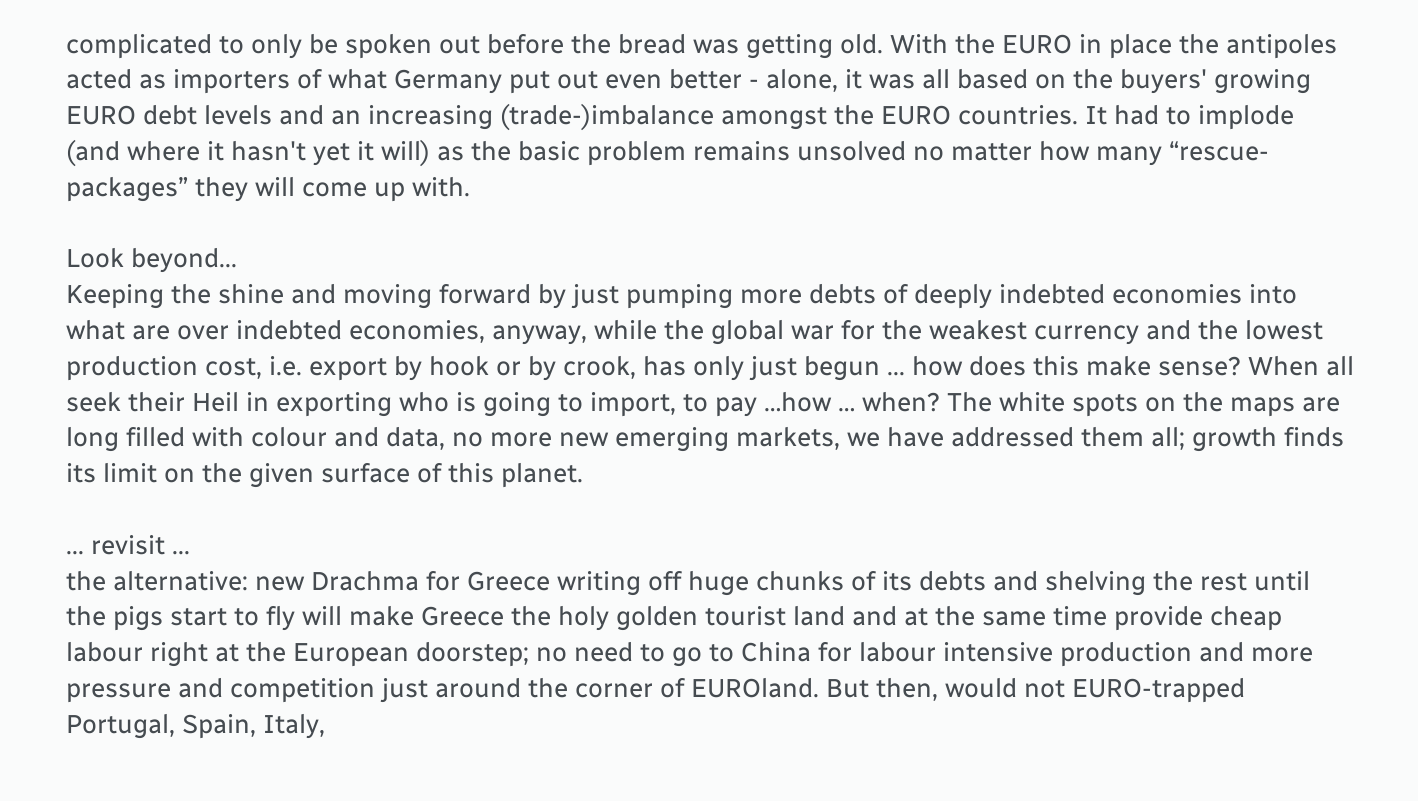complicated to only be spoken out before the bread was getting old. With the EURO in place the antipoles acted as importers of what Germany put out even better - alone, it was all based on the buyers' growing EURO debt levels and an increasing (trade-)imbalance amongst the EURO countries. It had to implode (and where it hasn't yet it will) as the basic problem remains unsolved no matter how many “rescue-packages” they will come up with.

Look beyond...
Keeping the shine and moving forward by just pumping more debts of deeply indebted economies into what are over indebted economies, anyway, while the global war for the weakest currency and the lowest production cost, i.e. export by hook or by crook, has only just begun ... how does this make sense? When all seek their Heil in exporting who is going to import, to pay …how … when? The white spots on the maps are long filled with colour and data, no more new emerging markets, we have addressed them all; growth finds its limit on the given surface of this planet.

... revisit ...
the alternative: new Drachma for Greece writing off huge chunks of its debts and shelving the rest until the pigs start to fly will make Greece the holy golden tourist land and at the same time provide cheap labour right at the European doorstep; no need to go to China for labour intensive production and more pressure and competition just around the corner of EUROland. But then, would not EURO-trapped
Portugal, Spain, Italy,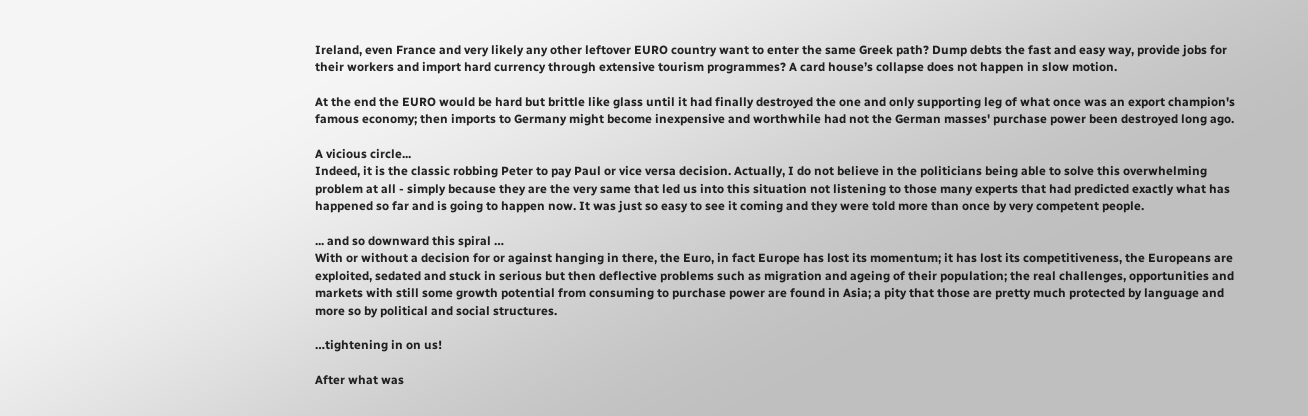Ireland, even France and very likely any other leftover EURO country want to enter the same Greek path? Dump debts the fast and easy way, provide jobs for their workers and import hard currency through extensive tourism programmes? A card house’s collapse does not happen in slow motion.

At the end the EURO would be hard but brittle like glass until it had finally destroyed the one and only supporting leg of what once was an export champion's famous economy; then imports to Germany might become inexpensive and worthwhile had not the German masses' purchase power been destroyed long ago.

A vicious circle...
Indeed, it is the classic robbing Peter to pay Paul or vice versa decision. Actually, I do not believe in the politicians being able to solve this overwhelming problem at all - simply because they are the very same that led us into this situation not listening to those many experts that had predicted exactly what has happened so far and is going to happen now. It was just so easy to see it coming and they were told more than once by very competent people.

... and so downward this spiral …
With or without a decision for or against hanging in there, the Euro, in fact Europe has lost its momentum; it has lost its competitiveness, the Europeans are exploited, sedated and stuck in serious but then deflective problems such as migration and ageing of their population; the real challenges, opportunities and markets with still some growth potential from consuming to purchase power are found in Asia; a pity that those are pretty much protected by language and more so by political and social structures.

…tightening in on us!

After what was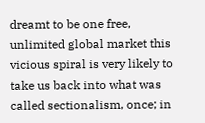dreamt to be one free, unlimited global market this vicious spiral is very likely to take us back into what was called sectionalism, once; in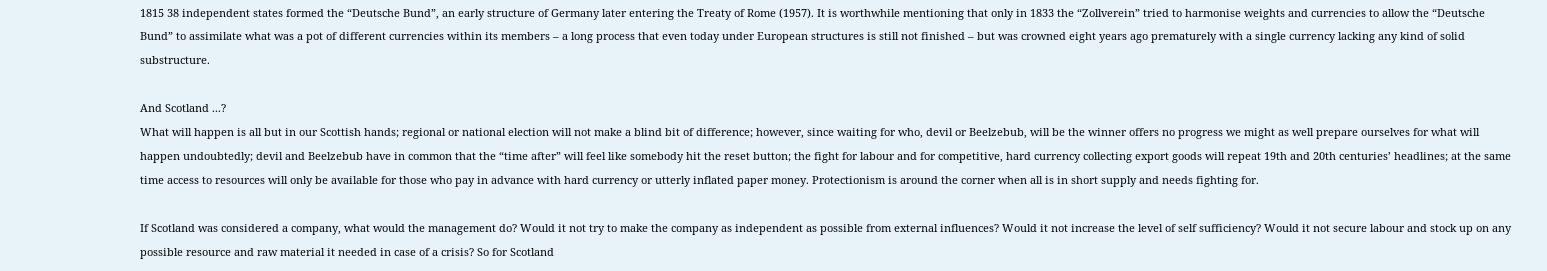1815 38 independent states formed the “Deutsche Bund”, an early structure of Germany later entering the Treaty of Rome (1957). It is worthwhile mentioning that only in 1833 the “Zollverein” tried to harmonise weights and currencies to allow the “Deutsche Bund” to assimilate what was a pot of different currencies within its members – a long process that even today under European structures is still not finished – but was crowned eight years ago prematurely with a single currency lacking any kind of solid substructure.

And Scotland ...?
What will happen is all but in our Scottish hands; regional or national election will not make a blind bit of difference; however, since waiting for who, devil or Beelzebub, will be the winner offers no progress we might as well prepare ourselves for what will happen undoubtedly; devil and Beelzebub have in common that the “time after” will feel like somebody hit the reset button; the fight for labour and for competitive, hard currency collecting export goods will repeat 19th and 20th centuries’ headlines; at the same time access to resources will only be available for those who pay in advance with hard currency or utterly inflated paper money. Protectionism is around the corner when all is in short supply and needs fighting for.

If Scotland was considered a company, what would the management do? Would it not try to make the company as independent as possible from external influences? Would it not increase the level of self sufficiency? Would it not secure labour and stock up on any possible resource and raw material it needed in case of a crisis? So for Scotland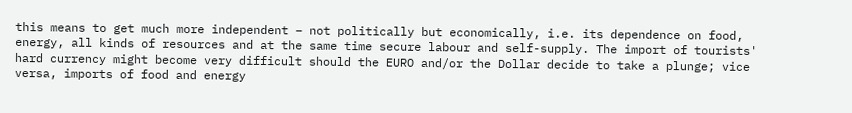this means to get much more independent – not politically but economically, i.e. its dependence on food, energy, all kinds of resources and at the same time secure labour and self-supply. The import of tourists' hard currency might become very difficult should the EURO and/or the Dollar decide to take a plunge; vice versa, imports of food and energy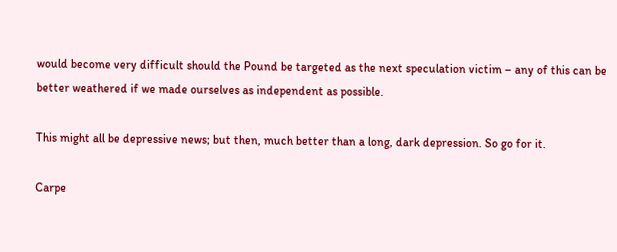would become very difficult should the Pound be targeted as the next speculation victim – any of this can be better weathered if we made ourselves as independent as possible.

This might all be depressive news; but then, much better than a long, dark depression. So go for it.

Carpe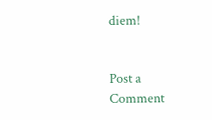diem!


Post a Comment